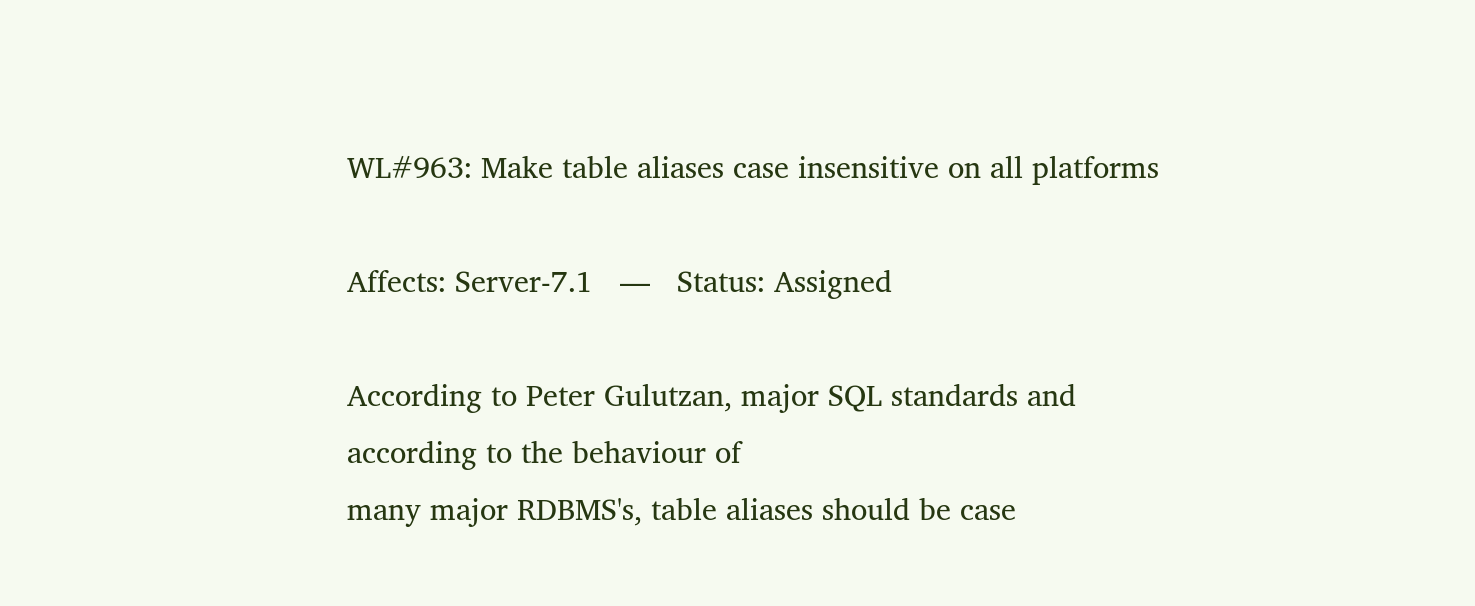WL#963: Make table aliases case insensitive on all platforms

Affects: Server-7.1   —   Status: Assigned

According to Peter Gulutzan, major SQL standards and according to the behaviour of
many major RDBMS's, table aliases should be case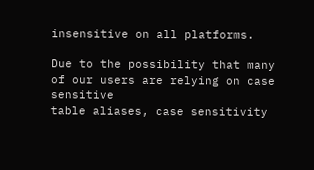insensitive on all platforms.

Due to the possibility that many of our users are relying on case sensitive
table aliases, case sensitivity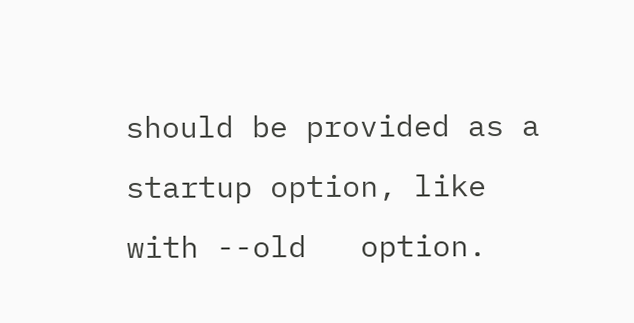should be provided as a startup option, like
with --old   option.